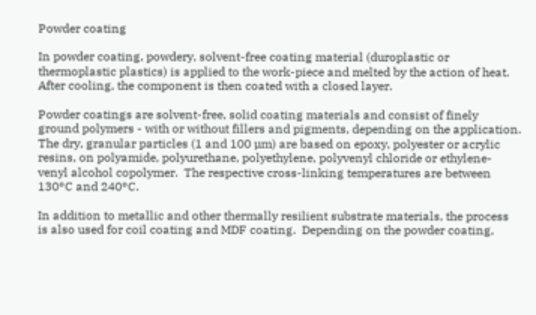Powder coating

In powder coating, powdery, solvent-free coating material (duroplastic or thermoplastic plastics) is applied to the work-piece and melted by the action of heat. After cooling, the component is then coated with a closed layer.

Powder coatings are solvent-free, solid coating materials and consist of finely ground polymers - with or without fillers and pigments, depending on the application.  The dry, granular particles (1 and 100 µm) are based on epoxy, polyester or acrylic resins, on polyamide, polyurethane, polyethylene, polyvenyl chloride or ethylene-venyl alcohol copolymer.  The respective cross-linking temperatures are between 130°C and 240°C.

In addition to metallic and other thermally resilient substrate materials, the process is also used for coil coating and MDF coating.  Depending on the powder coating,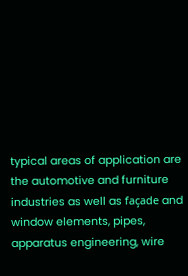typical areas of application are the automotive and furniture industries as well as façade and window elements, pipes, apparatus engineering, wire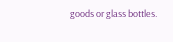goods or glass bottles.